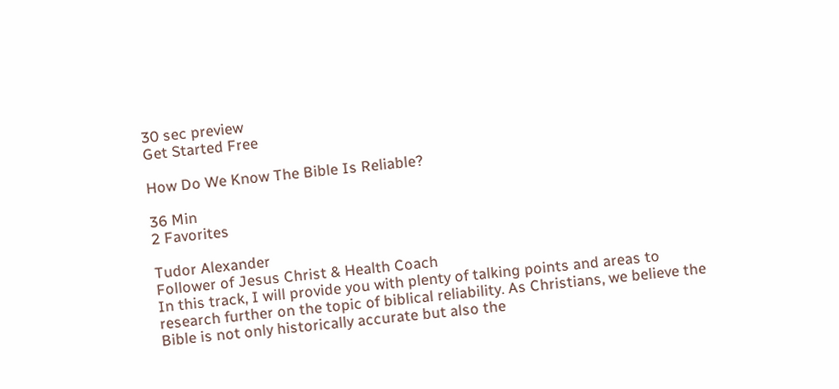30 sec preview
Get Started Free

How Do We Know The Bible Is Reliable?

36 Min
2 Favorites

Tudor Alexander
Follower of Jesus Christ & Health Coach
In this track, I will provide you with plenty of talking points and areas to research further on the topic of biblical reliability. As Christians, we believe the Bible is not only historically accurate but also the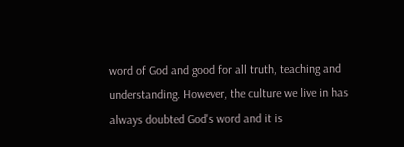word of God and good for all truth, teaching and understanding. However, the culture we live in has always doubted God's word and it is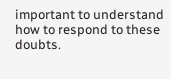important to understand how to respond to these doubts.